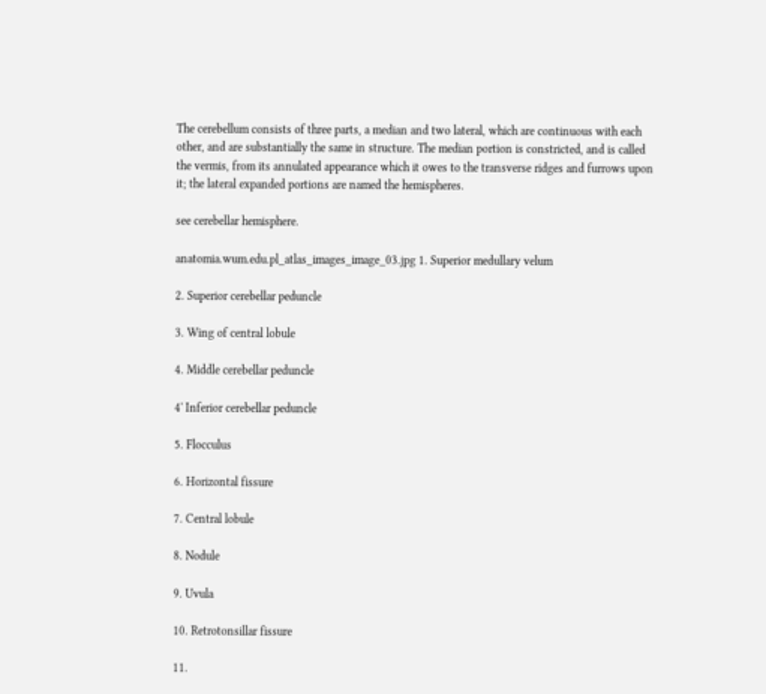The cerebellum consists of three parts, a median and two lateral, which are continuous with each other, and are substantially the same in structure. The median portion is constricted, and is called the vermis, from its annulated appearance which it owes to the transverse ridges and furrows upon it; the lateral expanded portions are named the hemispheres.

see cerebellar hemisphere.

anatomia.wum.edu.pl_atlas_images_image_03.jpg 1. Superior medullary velum

2. Superior cerebellar peduncle

3. Wing of central lobule

4. Middle cerebellar peduncle

4' Inferior cerebellar peduncle

5. Flocculus

6. Horizontal fissure

7. Central lobule

8. Nodule

9. Uvula

10. Retrotonsillar fissure

11.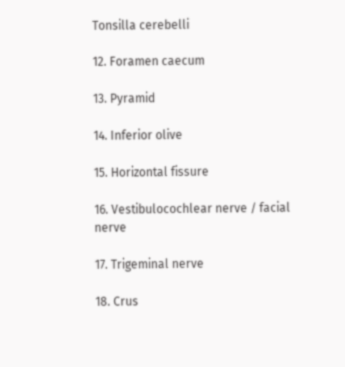Tonsilla cerebelli

12. Foramen caecum

13. Pyramid

14. Inferior olive

15. Horizontal fissure

16. Vestibulocochlear nerve / facial nerve

17. Trigeminal nerve

18. Crus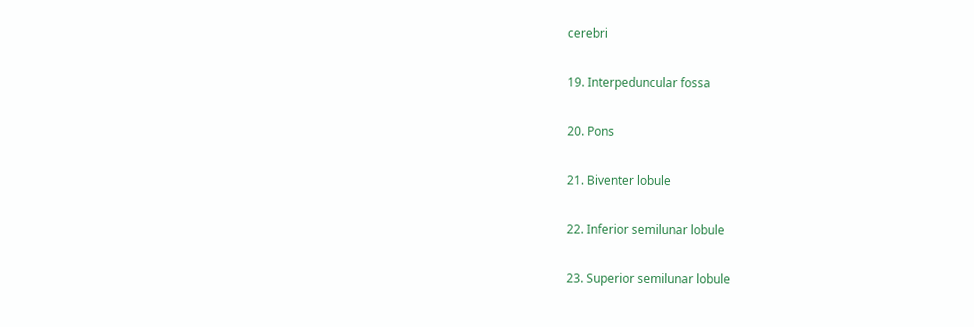cerebri

19. Interpeduncular fossa

20. Pons

21. Biventer lobule

22. Inferior semilunar lobule

23. Superior semilunar lobule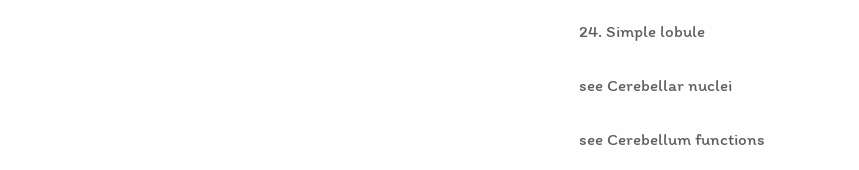24. Simple lobule

see Cerebellar nuclei

see Cerebellum functions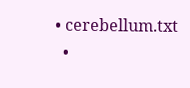• cerebellum.txt
  •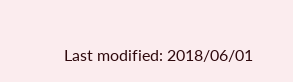Last modified: 2018/06/01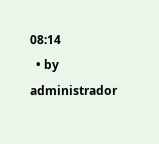08:14
  • by administrador